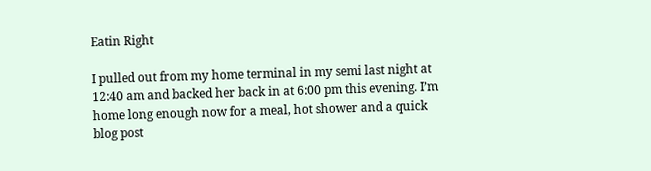Eatin Right

I pulled out from my home terminal in my semi last night at 12:40 am and backed her back in at 6:00 pm this evening. I’m home long enough now for a meal, hot shower and a quick blog post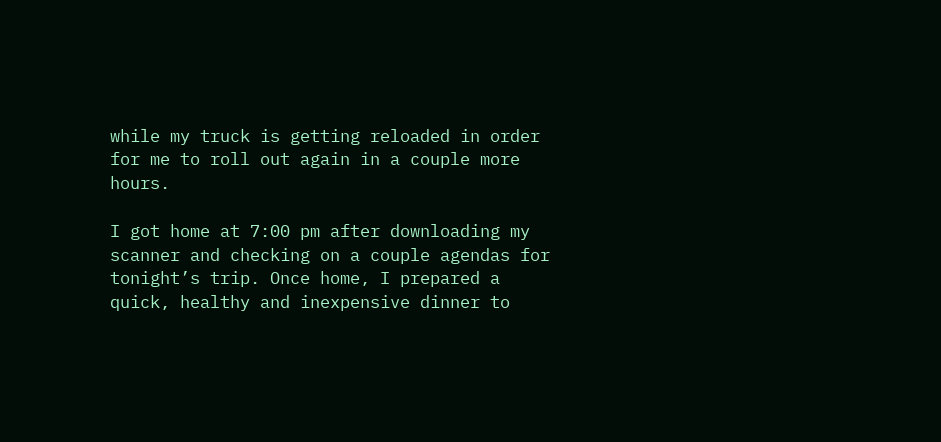while my truck is getting reloaded in order for me to roll out again in a couple more hours.

I got home at 7:00 pm after downloading my scanner and checking on a couple agendas for tonight’s trip. Once home, I prepared a quick, healthy and inexpensive dinner to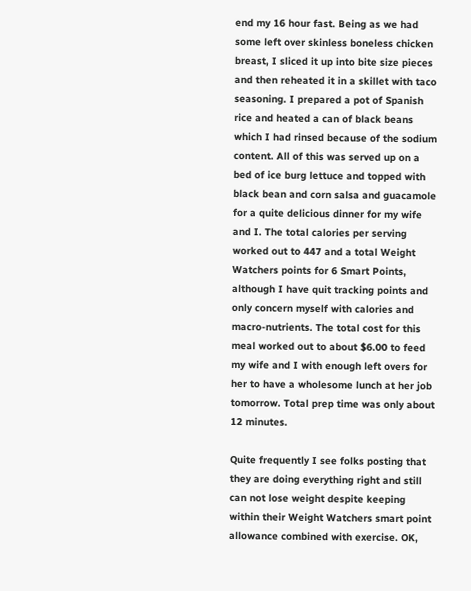end my 16 hour fast. Being as we had some left over skinless boneless chicken breast, I sliced it up into bite size pieces and then reheated it in a skillet with taco seasoning. I prepared a pot of Spanish rice and heated a can of black beans which I had rinsed because of the sodium content. All of this was served up on a bed of ice burg lettuce and topped with black bean and corn salsa and guacamole for a quite delicious dinner for my wife and I. The total calories per serving worked out to 447 and a total Weight Watchers points for 6 Smart Points, although I have quit tracking points and only concern myself with calories and macro-nutrients. The total cost for this meal worked out to about $6.00 to feed my wife and I with enough left overs for her to have a wholesome lunch at her job tomorrow. Total prep time was only about 12 minutes.

Quite frequently I see folks posting that they are doing everything right and still can not lose weight despite keeping within their Weight Watchers smart point allowance combined with exercise. OK,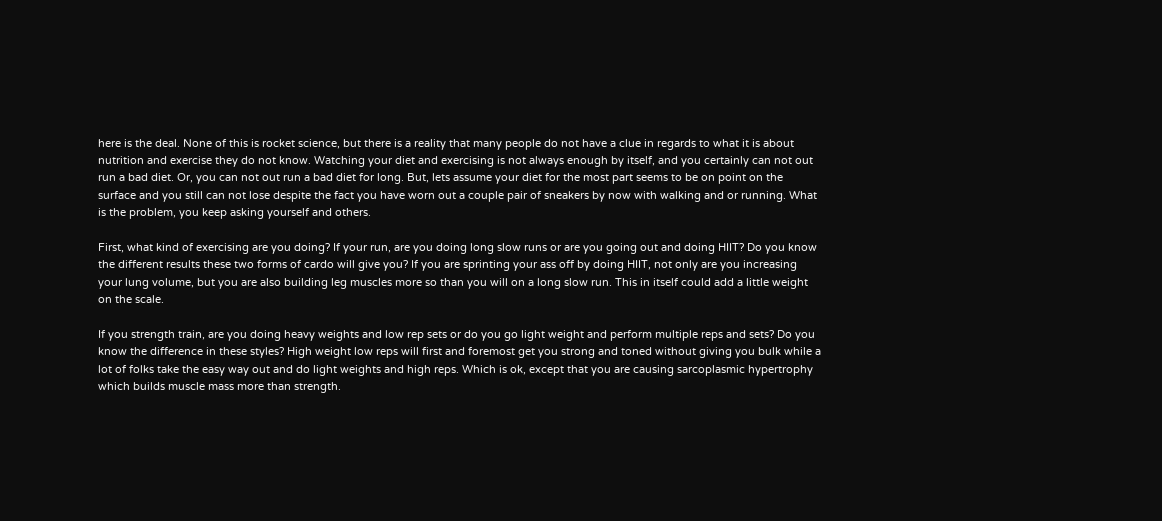here is the deal. None of this is rocket science, but there is a reality that many people do not have a clue in regards to what it is about nutrition and exercise they do not know. Watching your diet and exercising is not always enough by itself, and you certainly can not out run a bad diet. Or, you can not out run a bad diet for long. But, lets assume your diet for the most part seems to be on point on the surface and you still can not lose despite the fact you have worn out a couple pair of sneakers by now with walking and or running. What is the problem, you keep asking yourself and others.

First, what kind of exercising are you doing? If your run, are you doing long slow runs or are you going out and doing HIIT? Do you know the different results these two forms of cardo will give you? If you are sprinting your ass off by doing HIIT, not only are you increasing your lung volume, but you are also building leg muscles more so than you will on a long slow run. This in itself could add a little weight on the scale.

If you strength train, are you doing heavy weights and low rep sets or do you go light weight and perform multiple reps and sets? Do you know the difference in these styles? High weight low reps will first and foremost get you strong and toned without giving you bulk while a lot of folks take the easy way out and do light weights and high reps. Which is ok, except that you are causing sarcoplasmic hypertrophy which builds muscle mass more than strength.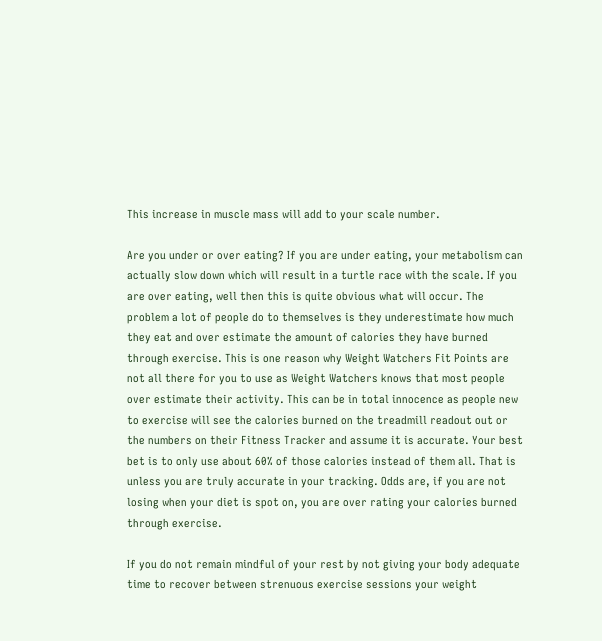This increase in muscle mass will add to your scale number.

Are you under or over eating? If you are under eating, your metabolism can actually slow down which will result in a turtle race with the scale. If you are over eating, well then this is quite obvious what will occur. The problem a lot of people do to themselves is they underestimate how much they eat and over estimate the amount of calories they have burned through exercise. This is one reason why Weight Watchers Fit Points are not all there for you to use as Weight Watchers knows that most people over estimate their activity. This can be in total innocence as people new to exercise will see the calories burned on the treadmill readout out or the numbers on their Fitness Tracker and assume it is accurate. Your best bet is to only use about 60% of those calories instead of them all. That is unless you are truly accurate in your tracking. Odds are, if you are not losing when your diet is spot on, you are over rating your calories burned through exercise.

If you do not remain mindful of your rest by not giving your body adequate time to recover between strenuous exercise sessions your weight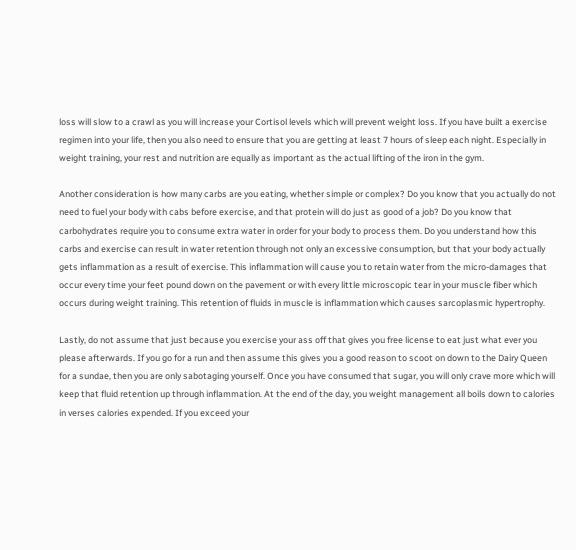loss will slow to a crawl as you will increase your Cortisol levels which will prevent weight loss. If you have built a exercise regimen into your life, then you also need to ensure that you are getting at least 7 hours of sleep each night. Especially in weight training, your rest and nutrition are equally as important as the actual lifting of the iron in the gym.

Another consideration is how many carbs are you eating, whether simple or complex? Do you know that you actually do not need to fuel your body with cabs before exercise, and that protein will do just as good of a job? Do you know that carbohydrates require you to consume extra water in order for your body to process them. Do you understand how this carbs and exercise can result in water retention through not only an excessive consumption, but that your body actually gets inflammation as a result of exercise. This inflammation will cause you to retain water from the micro-damages that occur every time your feet pound down on the pavement or with every little microscopic tear in your muscle fiber which occurs during weight training. This retention of fluids in muscle is inflammation which causes sarcoplasmic hypertrophy.

Lastly, do not assume that just because you exercise your ass off that gives you free license to eat just what ever you please afterwards. If you go for a run and then assume this gives you a good reason to scoot on down to the Dairy Queen for a sundae, then you are only sabotaging yourself. Once you have consumed that sugar, you will only crave more which will keep that fluid retention up through inflammation. At the end of the day, you weight management all boils down to calories in verses calories expended. If you exceed your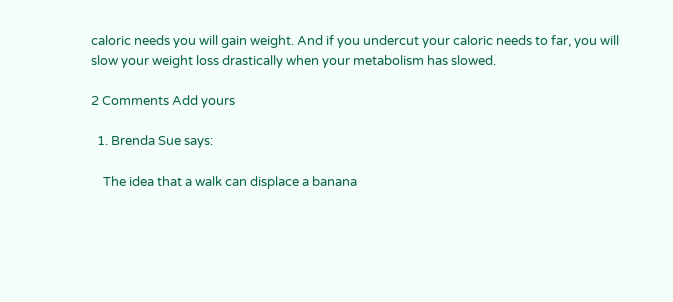caloric needs you will gain weight. And if you undercut your caloric needs to far, you will slow your weight loss drastically when your metabolism has slowed.

2 Comments Add yours

  1. Brenda Sue says:

    The idea that a walk can displace a banana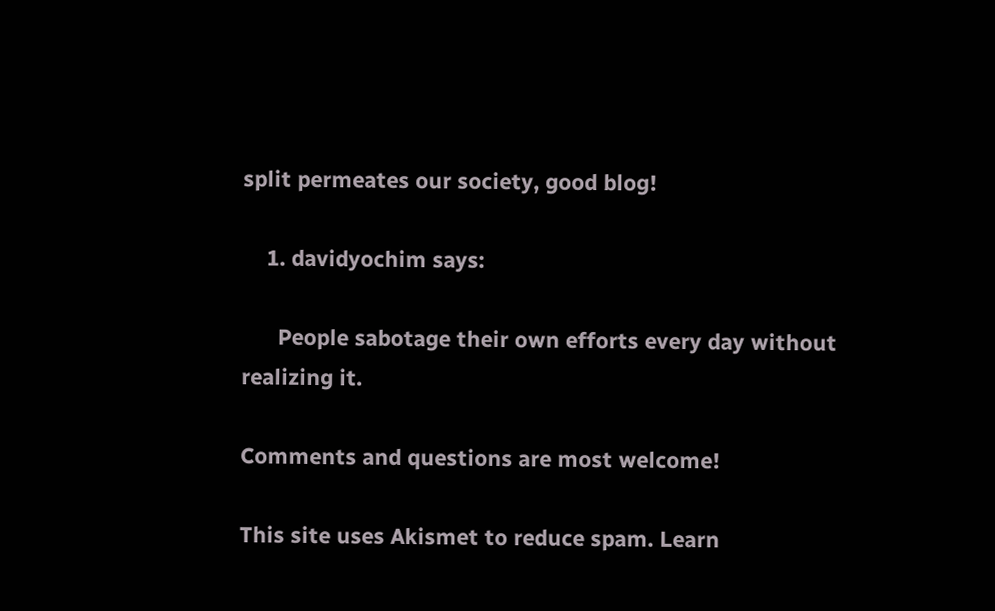split permeates our society, good blog!

    1. davidyochim says:

      People sabotage their own efforts every day without realizing it.

Comments and questions are most welcome!

This site uses Akismet to reduce spam. Learn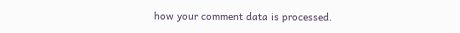how your comment data is processed.